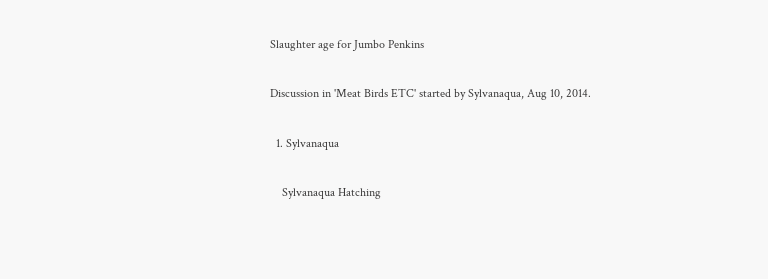Slaughter age for Jumbo Penkins

Discussion in 'Meat Birds ETC' started by Sylvanaqua, Aug 10, 2014.

  1. Sylvanaqua

    Sylvanaqua Hatching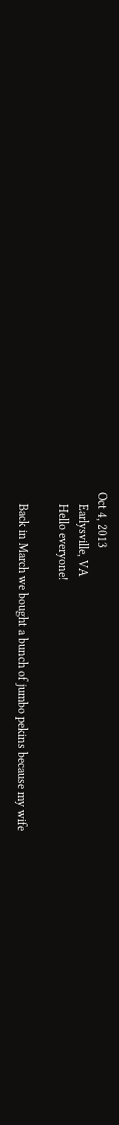Oct 4, 2013
    Earlysville, VA
    Hello everyone!

    Back in March we bought a bunch of jumbo pekins because my wife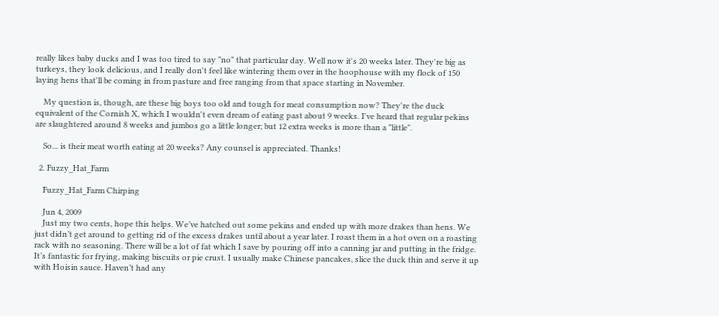really likes baby ducks and I was too tired to say "no" that particular day. Well now it's 20 weeks later. They're big as turkeys, they look delicious, and I really don't feel like wintering them over in the hoophouse with my flock of 150 laying hens that'll be coming in from pasture and free ranging from that space starting in November.

    My question is, though, are these big boys too old and tough for meat consumption now? They're the duck equivalent of the Cornish X, which I wouldn't even dream of eating past about 9 weeks. I've heard that regular pekins are slaughtered around 8 weeks and jumbos go a little longer; but 12 extra weeks is more than a "little".

    So... is their meat worth eating at 20 weeks? Any counsel is appreciated. Thanks!

  2. Fuzzy_Hat_Farm

    Fuzzy_Hat_Farm Chirping

    Jun 4, 2009
    Just my two cents, hope this helps. We’ve hatched out some pekins and ended up with more drakes than hens. We just didn’t get around to getting rid of the excess drakes until about a year later. I roast them in a hot oven on a roasting rack with no seasoning. There will be a lot of fat which I save by pouring off into a canning jar and putting in the fridge. It’s fantastic for frying, making biscuits or pie crust. I usually make Chinese pancakes, slice the duck thin and serve it up with Hoisin sauce. Haven’t had any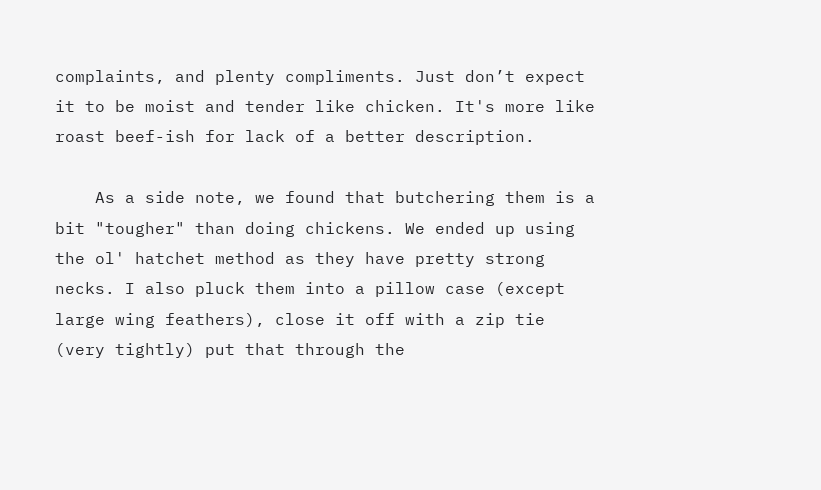complaints, and plenty compliments. Just don’t expect it to be moist and tender like chicken. It's more like roast beef-ish for lack of a better description.

    As a side note, we found that butchering them is a bit "tougher" than doing chickens. We ended up using the ol' hatchet method as they have pretty strong necks. I also pluck them into a pillow case (except large wing feathers), close it off with a zip tie (very tightly) put that through the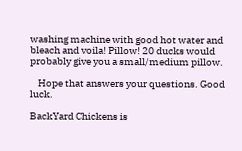washing machine with good hot water and bleach and voila! Pillow! 20 ducks would probably give you a small/medium pillow.

    Hope that answers your questions. Good luck.

BackYard Chickens is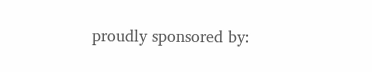proudly sponsored by: